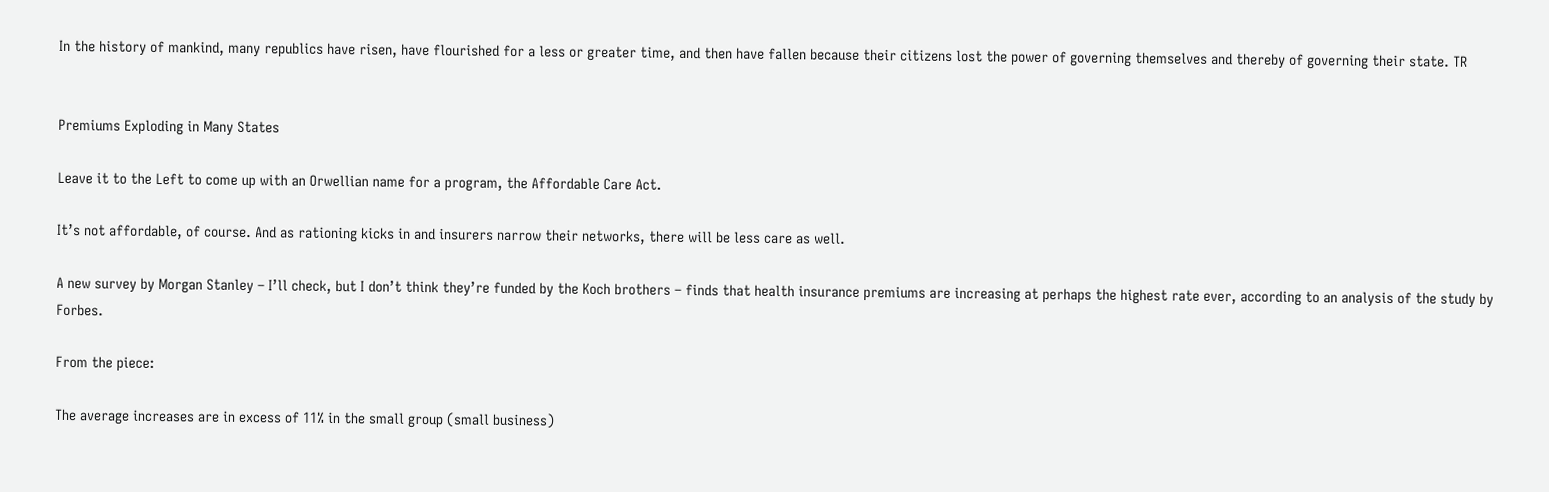In the history of mankind, many republics have risen, have flourished for a less or greater time, and then have fallen because their citizens lost the power of governing themselves and thereby of governing their state. TR


Premiums Exploding in Many States

Leave it to the Left to come up with an Orwellian name for a program, the Affordable Care Act.

It’s not affordable, of course. And as rationing kicks in and insurers narrow their networks, there will be less care as well.

A new survey by Morgan Stanley – I’ll check, but I don’t think they’re funded by the Koch brothers – finds that health insurance premiums are increasing at perhaps the highest rate ever, according to an analysis of the study by Forbes.

From the piece:

The average increases are in excess of 11% in the small group (small business)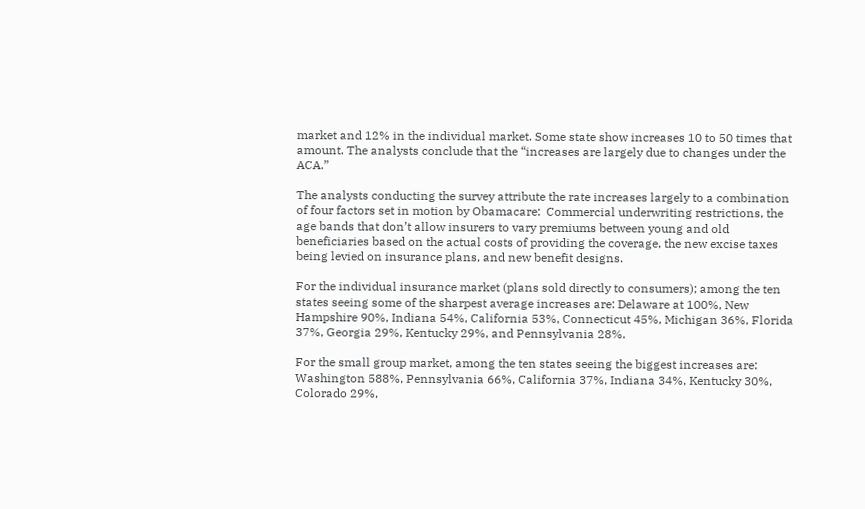market and 12% in the individual market. Some state show increases 10 to 50 times that amount. The analysts conclude that the “increases are largely due to changes under the ACA.”

The analysts conducting the survey attribute the rate increases largely to a combination of four factors set in motion by Obamacare:  Commercial underwriting restrictions, the age bands that don’t allow insurers to vary premiums between young and old beneficiaries based on the actual costs of providing the coverage, the new excise taxes being levied on insurance plans, and new benefit designs.

For the individual insurance market (plans sold directly to consumers); among the ten states seeing some of the sharpest average increases are: Delaware at 100%, New Hampshire 90%, Indiana 54%, California 53%, Connecticut 45%, Michigan 36%, Florida 37%, Georgia 29%, Kentucky 29%, and Pennsylvania 28%.

For the small group market, among the ten states seeing the biggest increases are: Washington 588%, Pennsylvania 66%, California 37%, Indiana 34%, Kentucky 30%, Colorado 29%,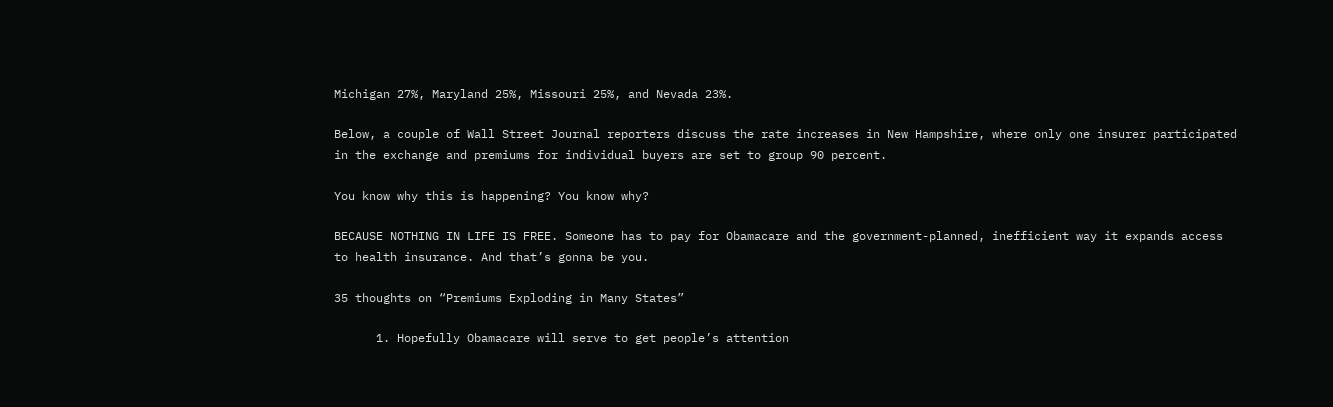Michigan 27%, Maryland 25%, Missouri 25%, and Nevada 23%.

Below, a couple of Wall Street Journal reporters discuss the rate increases in New Hampshire, where only one insurer participated in the exchange and premiums for individual buyers are set to group 90 percent.

You know why this is happening? You know why?

BECAUSE NOTHING IN LIFE IS FREE. Someone has to pay for Obamacare and the government-planned, inefficient way it expands access to health insurance. And that’s gonna be you.

35 thoughts on “Premiums Exploding in Many States”

      1. Hopefully Obamacare will serve to get people’s attention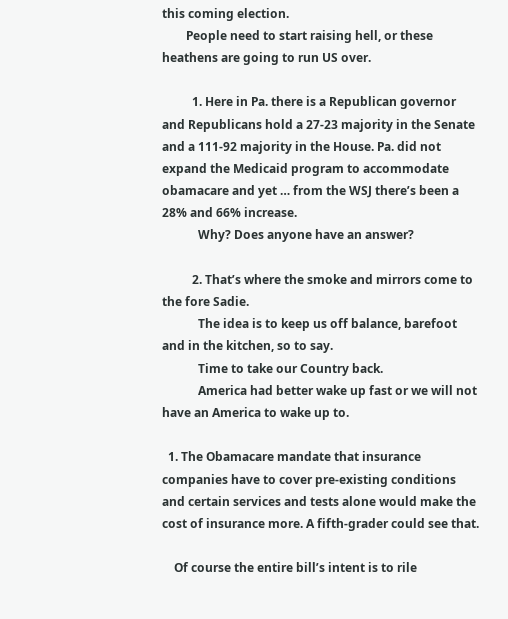this coming election.
        People need to start raising hell, or these heathens are going to run US over.

          1. Here in Pa. there is a Republican governor and Republicans hold a 27-23 majority in the Senate and a 111-92 majority in the House. Pa. did not expand the Medicaid program to accommodate obamacare and yet … from the WSJ there’s been a 28% and 66% increase.
            Why? Does anyone have an answer?

          2. That’s where the smoke and mirrors come to the fore Sadie.
            The idea is to keep us off balance, barefoot and in the kitchen, so to say.
            Time to take our Country back.
            America had better wake up fast or we will not have an America to wake up to.

  1. The Obamacare mandate that insurance companies have to cover pre-existing conditions and certain services and tests alone would make the cost of insurance more. A fifth-grader could see that.

    Of course the entire bill’s intent is to rile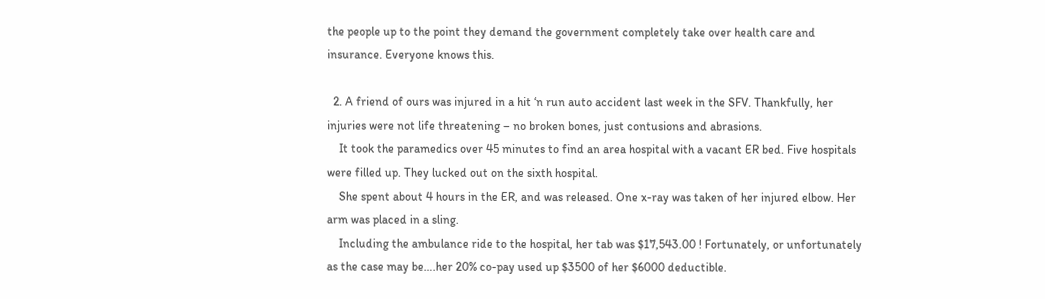the people up to the point they demand the government completely take over health care and insurance. Everyone knows this.

  2. A friend of ours was injured in a hit ‘n run auto accident last week in the SFV. Thankfully, her injuries were not life threatening – no broken bones, just contusions and abrasions.
    It took the paramedics over 45 minutes to find an area hospital with a vacant ER bed. Five hospitals were filled up. They lucked out on the sixth hospital.
    She spent about 4 hours in the ER, and was released. One x-ray was taken of her injured elbow. Her arm was placed in a sling.
    Including the ambulance ride to the hospital, her tab was $17,543.00 ! Fortunately, or unfortunately as the case may be….her 20% co-pay used up $3500 of her $6000 deductible.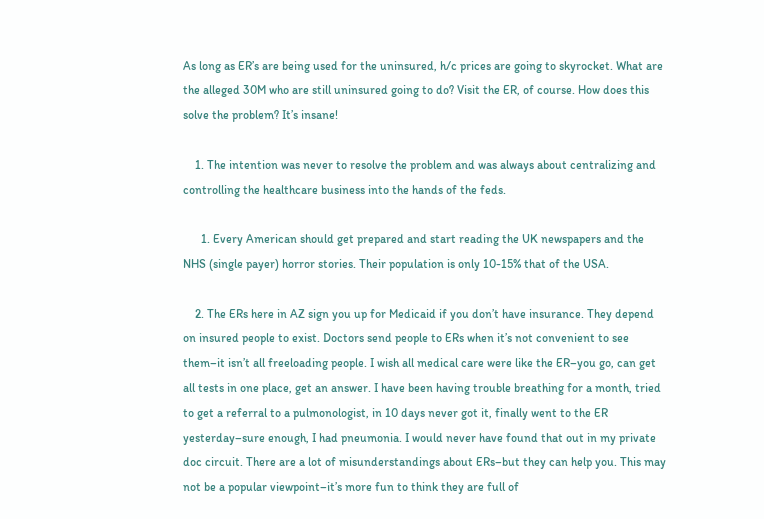As long as ER’s are being used for the uninsured, h/c prices are going to skyrocket. What are the alleged 30M who are still uninsured going to do? Visit the ER, of course. How does this solve the problem? It’s insane!

    1. The intention was never to resolve the problem and was always about centralizing and controlling the healthcare business into the hands of the feds.

      1. Every American should get prepared and start reading the UK newspapers and the NHS (single payer) horror stories. Their population is only 10-15% that of the USA.

    2. The ERs here in AZ sign you up for Medicaid if you don’t have insurance. They depend on insured people to exist. Doctors send people to ERs when it’s not convenient to see them–it isn’t all freeloading people. I wish all medical care were like the ER–you go, can get all tests in one place, get an answer. I have been having trouble breathing for a month, tried to get a referral to a pulmonologist, in 10 days never got it, finally went to the ER yesterday–sure enough, I had pneumonia. I would never have found that out in my private doc circuit. There are a lot of misunderstandings about ERs–but they can help you. This may not be a popular viewpoint–it’s more fun to think they are full of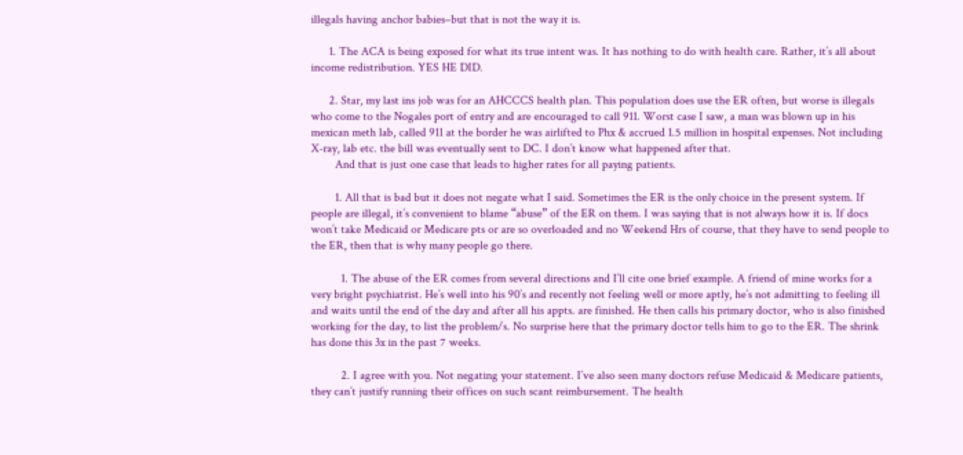illegals having anchor babies–but that is not the way it is.

      1. The ACA is being exposed for what its true intent was. It has nothing to do with health care. Rather, it’s all about income redistribution. YES HE DID.

      2. Star, my last ins job was for an AHCCCS health plan. This population does use the ER often, but worse is illegals who come to the Nogales port of entry and are encouraged to call 911. Worst case I saw, a man was blown up in his mexican meth lab, called 911 at the border he was airlifted to Phx & accrued 1.5 million in hospital expenses. Not including X-ray, lab etc. the bill was eventually sent to DC. I don’t know what happened after that.
        And that is just one case that leads to higher rates for all paying patients.

        1. All that is bad but it does not negate what I said. Sometimes the ER is the only choice in the present system. If people are illegal, it’s convenient to blame “abuse” of the ER on them. I was saying that is not always how it is. If docs won’t take Medicaid or Medicare pts or are so overloaded and no Weekend Hrs of course, that they have to send people to the ER, then that is why many people go there.

          1. The abuse of the ER comes from several directions and I’ll cite one brief example. A friend of mine works for a very bright psychiatrist. He’s well into his 90’s and recently not feeling well or more aptly, he’s not admitting to feeling ill and waits until the end of the day and after all his appts. are finished. He then calls his primary doctor, who is also finished working for the day, to list the problem/s. No surprise here that the primary doctor tells him to go to the ER. The shrink has done this 3x in the past 7 weeks.

          2. I agree with you. Not negating your statement. I’ve also seen many doctors refuse Medicaid & Medicare patients, they can’t justify running their offices on such scant reimbursement. The health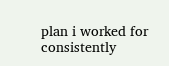plan i worked for consistently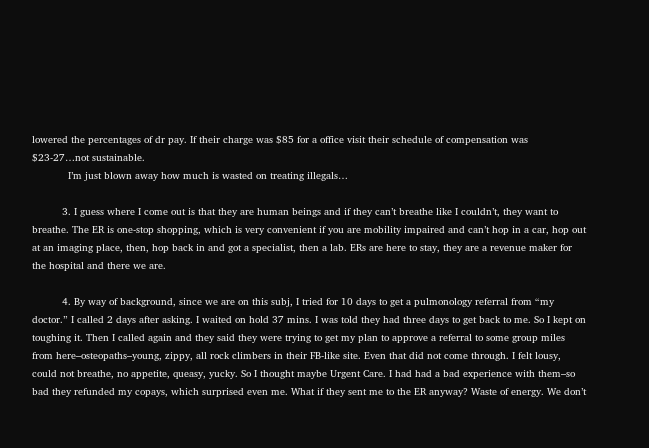lowered the percentages of dr pay. If their charge was $85 for a office visit their schedule of compensation was $23-27…not sustainable.
            I’m just blown away how much is wasted on treating illegals…

          3. I guess where I come out is that they are human beings and if they can’t breathe like I couldn’t, they want to breathe. The ER is one-stop shopping, which is very convenient if you are mobility impaired and can’t hop in a car, hop out at an imaging place, then, hop back in and got a specialist, then a lab. ERs are here to stay, they are a revenue maker for the hospital and there we are.

          4. By way of background, since we are on this subj, I tried for 10 days to get a pulmonology referral from “my doctor.” I called 2 days after asking. I waited on hold 37 mins. I was told they had three days to get back to me. So I kept on toughing it. Then I called again and they said they were trying to get my plan to approve a referral to some group miles from here–osteopaths–young, zippy, all rock climbers in their FB-like site. Even that did not come through. I felt lousy, could not breathe, no appetite, queasy, yucky. So I thought maybe Urgent Care. I had had a bad experience with them–so bad they refunded my copays, which surprised even me. What if they sent me to the ER anyway? Waste of energy. We don’t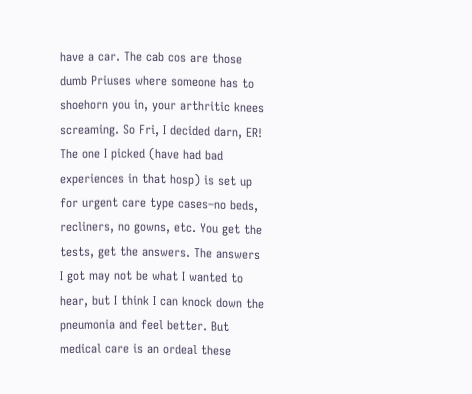have a car. The cab cos are those dumb Priuses where someone has to shoehorn you in, your arthritic knees screaming. So Fri, I decided darn, ER! The one I picked (have had bad experiences in that hosp) is set up for urgent care type cases–no beds, recliners, no gowns, etc. You get the tests, get the answers. The answers I got may not be what I wanted to hear, but I think I can knock down the pneumonia and feel better. But medical care is an ordeal these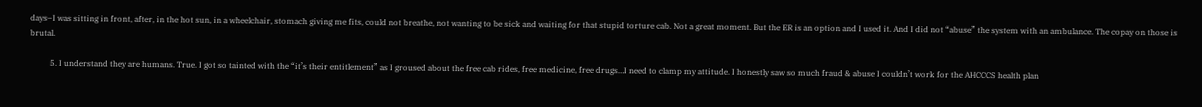days–I was sitting in front, after, in the hot sun, in a wheelchair, stomach giving me fits, could not breathe, not wanting to be sick and waiting for that stupid torture cab. Not a great moment. But the ER is an option and I used it. And I did not “abuse” the system with an ambulance. The copay on those is brutal.

          5. I understand they are humans. True. I got so tainted with the “it’s their entitlement” as I groused about the free cab rides, free medicine, free drugs…I need to clamp my attitude. I honestly saw so much fraud & abuse I couldn’t work for the AHCCCS health plan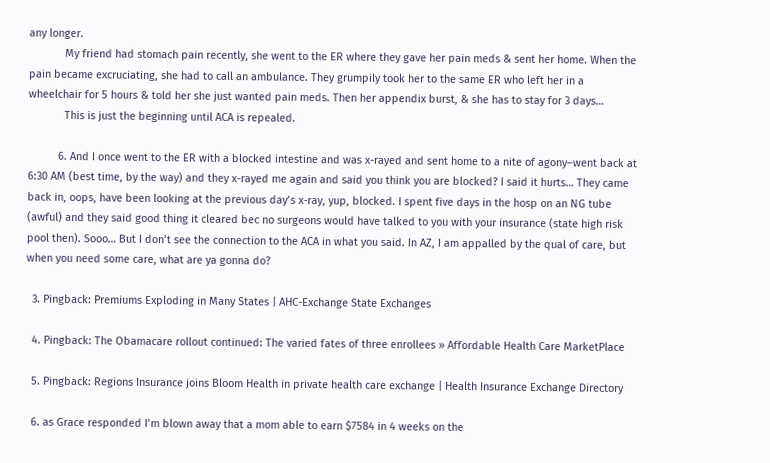any longer.
            My friend had stomach pain recently, she went to the ER where they gave her pain meds & sent her home. When the pain became excruciating, she had to call an ambulance. They grumpily took her to the same ER who left her in a wheelchair for 5 hours & told her she just wanted pain meds. Then her appendix burst, & she has to stay for 3 days…
            This is just the beginning until ACA is repealed.

          6. And I once went to the ER with a blocked intestine and was x-rayed and sent home to a nite of agony–went back at 6:30 AM (best time, by the way) and they x-rayed me again and said you think you are blocked? I said it hurts… They came back in, oops, have been looking at the previous day’s x-ray, yup, blocked. I spent five days in the hosp on an NG tube (awful) and they said good thing it cleared bec no surgeons would have talked to you with your insurance (state high risk pool then). Sooo… But I don’t see the connection to the ACA in what you said. In AZ, I am appalled by the qual of care, but when you need some care, what are ya gonna do?

  3. Pingback: Premiums Exploding in Many States | AHC-Exchange State Exchanges

  4. Pingback: The Obamacare rollout continued: The varied fates of three enrollees » Affordable Health Care MarketPlace

  5. Pingback: Regions Insurance joins Bloom Health in private health care exchange | Health Insurance Exchange Directory

  6. as Grace responded I’m blown away that a mom able to earn $7584 in 4 weeks on the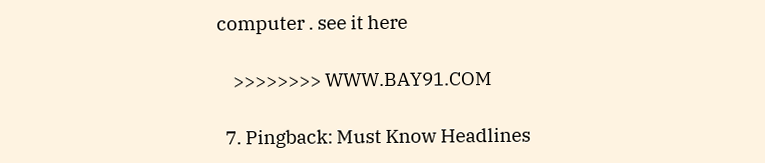computer . see it here

    >>>>>>>> WWW.BAY91.COM

  7. Pingback: Must Know Headlines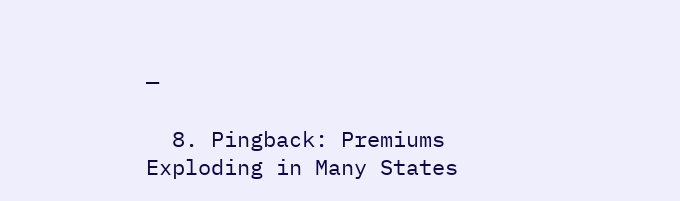—

  8. Pingback: Premiums Exploding in Many States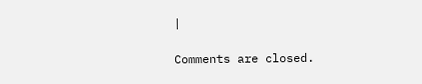|

Comments are closed.